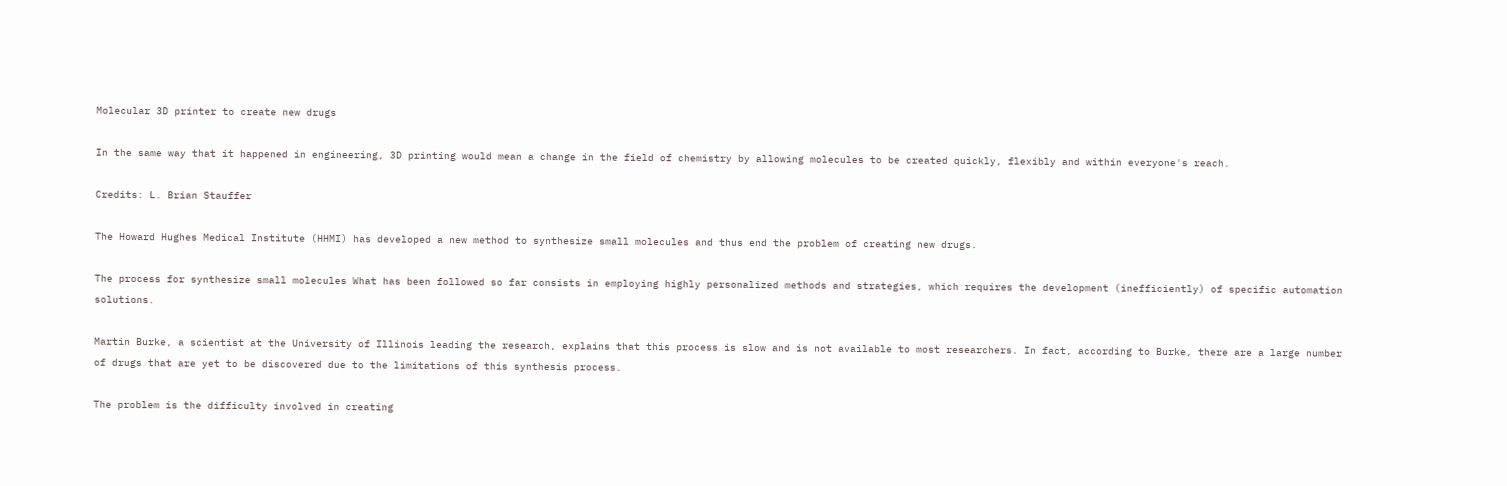Molecular 3D printer to create new drugs

In the same way that it happened in engineering, 3D printing would mean a change in the field of chemistry by allowing molecules to be created quickly, flexibly and within everyone's reach.

Credits: L. Brian Stauffer

The Howard Hughes Medical Institute (HHMI) has developed a new method to synthesize small molecules and thus end the problem of creating new drugs.

The process for synthesize small molecules What has been followed so far consists in employing highly personalized methods and strategies, which requires the development (inefficiently) of specific automation solutions.

Martin Burke, a scientist at the University of Illinois leading the research, explains that this process is slow and is not available to most researchers. In fact, according to Burke, there are a large number of drugs that are yet to be discovered due to the limitations of this synthesis process.

The problem is the difficulty involved in creating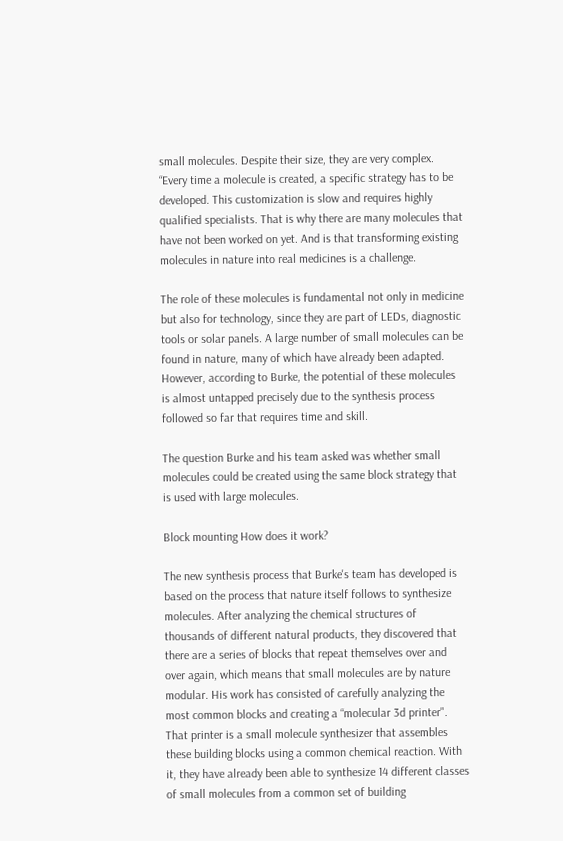small molecules. Despite their size, they are very complex. “Every time a molecule is created, a specific strategy has to be developed. This customization is slow and requires highly qualified specialists. That is why there are many molecules that have not been worked on yet. And is that transforming existing molecules in nature into real medicines is a challenge.

The role of these molecules is fundamental not only in medicine but also for technology, since they are part of LEDs, diagnostic tools or solar panels. A large number of small molecules can be found in nature, many of which have already been adapted. However, according to Burke, the potential of these molecules is almost untapped precisely due to the synthesis process followed so far that requires time and skill.

The question Burke and his team asked was whether small molecules could be created using the same block strategy that is used with large molecules.

Block mounting How does it work?

The new synthesis process that Burke's team has developed is based on the process that nature itself follows to synthesize molecules. After analyzing the chemical structures of thousands of different natural products, they discovered that there are a series of blocks that repeat themselves over and over again, which means that small molecules are by nature modular. His work has consisted of carefully analyzing the most common blocks and creating a “molecular 3d printer". That printer is a small molecule synthesizer that assembles these building blocks using a common chemical reaction. With it, they have already been able to synthesize 14 different classes of small molecules from a common set of building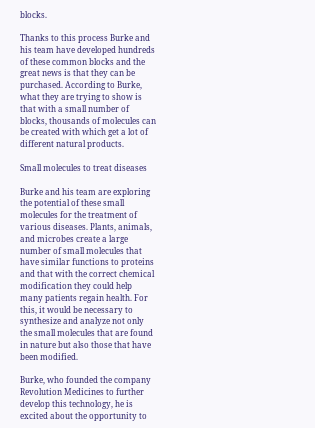blocks.

Thanks to this process Burke and his team have developed hundreds of these common blocks and the great news is that they can be purchased. According to Burke, what they are trying to show is that with a small number of blocks, thousands of molecules can be created with which get a lot of different natural products.

Small molecules to treat diseases

Burke and his team are exploring the potential of these small molecules for the treatment of various diseases. Plants, animals, and microbes create a large number of small molecules that have similar functions to proteins and that with the correct chemical modification they could help many patients regain health. For this, it would be necessary to synthesize and analyze not only the small molecules that are found in nature but also those that have been modified.

Burke, who founded the company Revolution Medicines to further develop this technology, he is excited about the opportunity to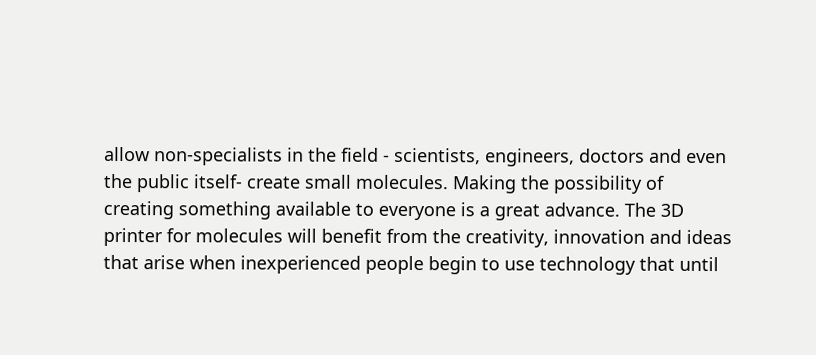allow non-specialists in the field - scientists, engineers, doctors and even the public itself- create small molecules. Making the possibility of creating something available to everyone is a great advance. The 3D printer for molecules will benefit from the creativity, innovation and ideas that arise when inexperienced people begin to use technology that until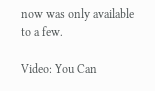now was only available to a few.

Video: You Can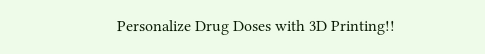Personalize Drug Doses with 3D Printing!!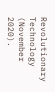Revolutionary Technology (November 2020).